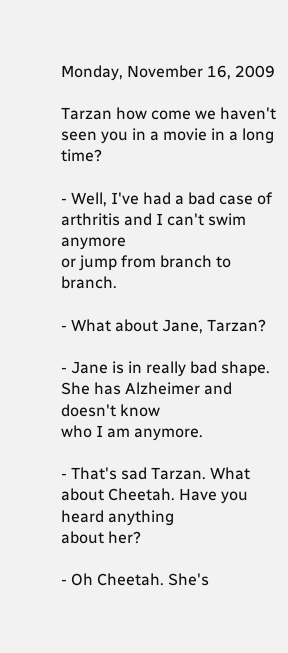Monday, November 16, 2009

Tarzan how come we haven't seen you in a movie in a long time?

- Well, I've had a bad case of arthritis and I can't swim anymore
or jump from branch to branch.

- What about Jane, Tarzan?

- Jane is in really bad shape. She has Alzheimer and doesn't know
who I am anymore.

- That's sad Tarzan. What about Cheetah. Have you heard anything
about her?

- Oh Cheetah. She's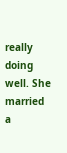really doing well. She married a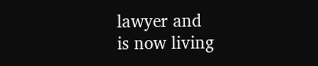lawyer and
is now living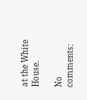at the White House.

No comments: